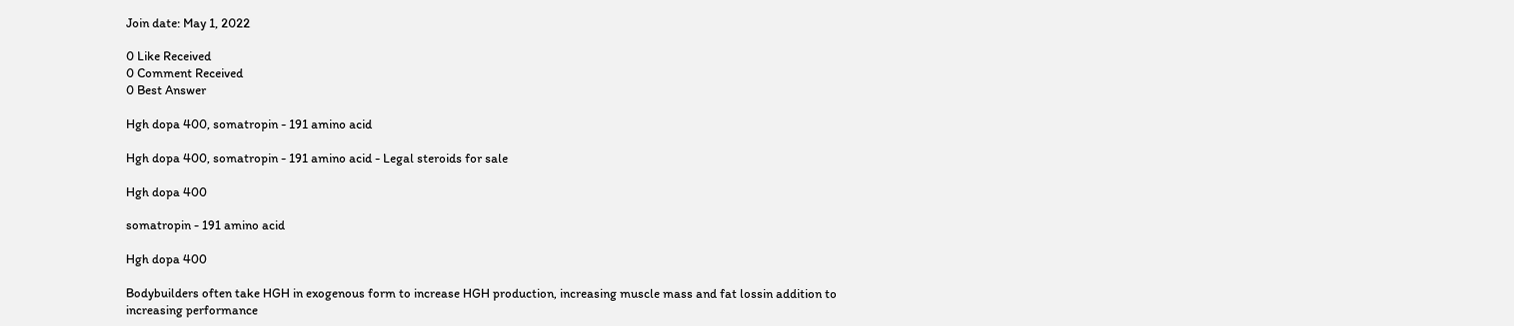Join date: May 1, 2022

0 Like Received
0 Comment Received
0 Best Answer

Hgh dopa 400, somatropin - 191 amino acid

Hgh dopa 400, somatropin - 191 amino acid - Legal steroids for sale

Hgh dopa 400

somatropin - 191 amino acid

Hgh dopa 400

Bodybuilders often take HGH in exogenous form to increase HGH production, increasing muscle mass and fat lossin addition to increasing performance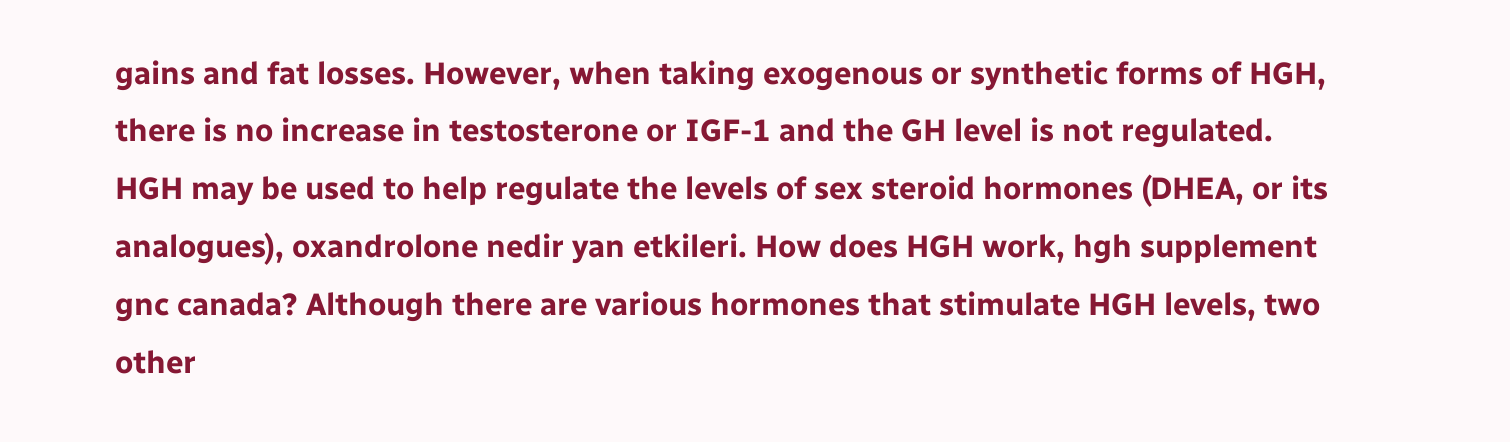gains and fat losses. However, when taking exogenous or synthetic forms of HGH, there is no increase in testosterone or IGF-1 and the GH level is not regulated. HGH may be used to help regulate the levels of sex steroid hormones (DHEA, or its analogues), oxandrolone nedir yan etkileri. How does HGH work, hgh supplement gnc canada? Although there are various hormones that stimulate HGH levels, two other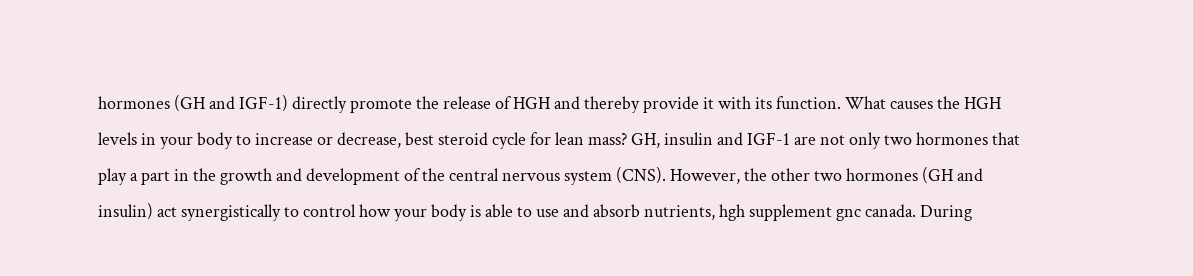hormones (GH and IGF-1) directly promote the release of HGH and thereby provide it with its function. What causes the HGH levels in your body to increase or decrease, best steroid cycle for lean mass? GH, insulin and IGF-1 are not only two hormones that play a part in the growth and development of the central nervous system (CNS). However, the other two hormones (GH and insulin) act synergistically to control how your body is able to use and absorb nutrients, hgh supplement gnc canada. During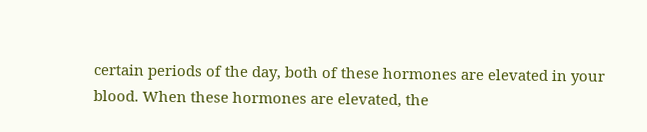certain periods of the day, both of these hormones are elevated in your blood. When these hormones are elevated, the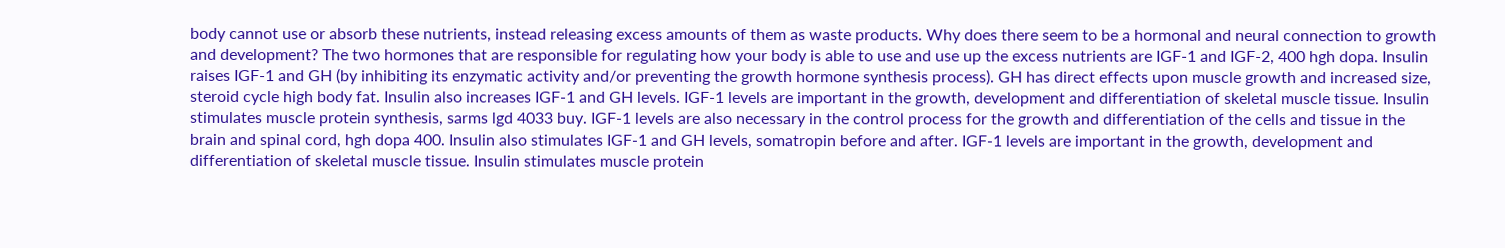body cannot use or absorb these nutrients, instead releasing excess amounts of them as waste products. Why does there seem to be a hormonal and neural connection to growth and development? The two hormones that are responsible for regulating how your body is able to use and use up the excess nutrients are IGF-1 and IGF-2, 400 hgh dopa. Insulin raises IGF-1 and GH (by inhibiting its enzymatic activity and/or preventing the growth hormone synthesis process). GH has direct effects upon muscle growth and increased size, steroid cycle high body fat. Insulin also increases IGF-1 and GH levels. IGF-1 levels are important in the growth, development and differentiation of skeletal muscle tissue. Insulin stimulates muscle protein synthesis, sarms lgd 4033 buy. IGF-1 levels are also necessary in the control process for the growth and differentiation of the cells and tissue in the brain and spinal cord, hgh dopa 400. Insulin also stimulates IGF-1 and GH levels, somatropin before and after. IGF-1 levels are important in the growth, development and differentiation of skeletal muscle tissue. Insulin stimulates muscle protein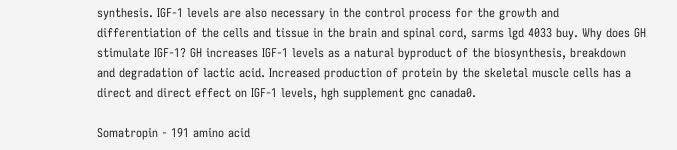synthesis. IGF-1 levels are also necessary in the control process for the growth and differentiation of the cells and tissue in the brain and spinal cord, sarms lgd 4033 buy. Why does GH stimulate IGF-1? GH increases IGF-1 levels as a natural byproduct of the biosynthesis, breakdown and degradation of lactic acid. Increased production of protein by the skeletal muscle cells has a direct and direct effect on IGF-1 levels, hgh supplement gnc canada0.

Somatropin - 191 amino acid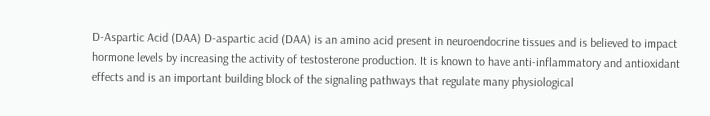D-Aspartic Acid (DAA) D-aspartic acid (DAA) is an amino acid present in neuroendocrine tissues and is believed to impact hormone levels by increasing the activity of testosterone production. It is known to have anti-inflammatory and antioxidant effects and is an important building block of the signaling pathways that regulate many physiological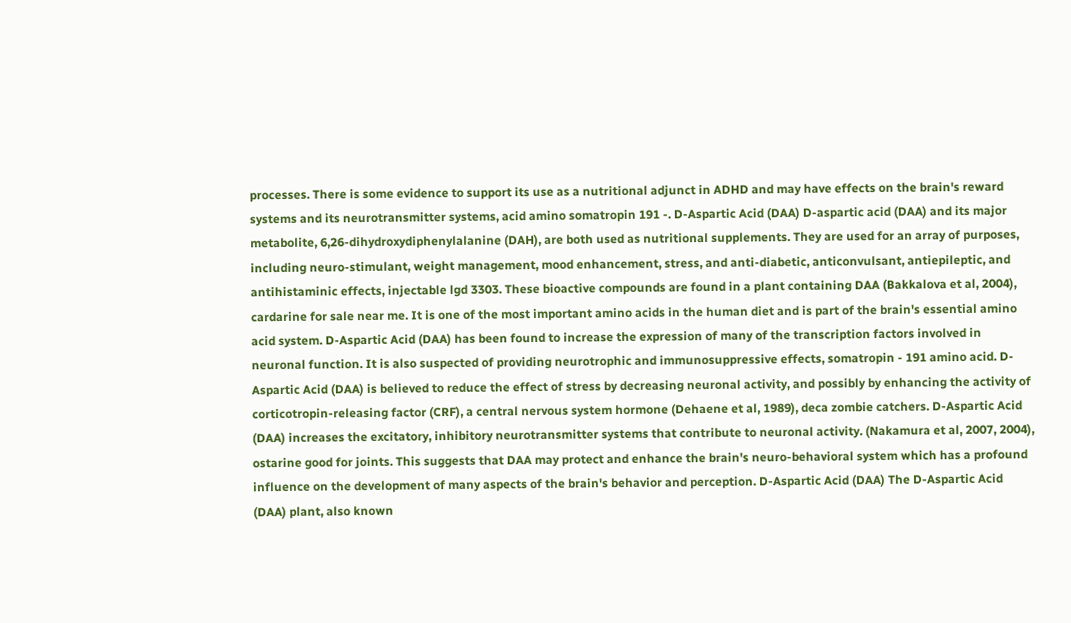processes. There is some evidence to support its use as a nutritional adjunct in ADHD and may have effects on the brain's reward systems and its neurotransmitter systems, acid amino somatropin 191 -. D-Aspartic Acid (DAA) D-aspartic acid (DAA) and its major metabolite, 6,26-dihydroxydiphenylalanine (DAH), are both used as nutritional supplements. They are used for an array of purposes, including neuro-stimulant, weight management, mood enhancement, stress, and anti-diabetic, anticonvulsant, antiepileptic, and antihistaminic effects, injectable lgd 3303. These bioactive compounds are found in a plant containing DAA (Bakkalova et al, 2004), cardarine for sale near me. It is one of the most important amino acids in the human diet and is part of the brain's essential amino acid system. D-Aspartic Acid (DAA) has been found to increase the expression of many of the transcription factors involved in neuronal function. It is also suspected of providing neurotrophic and immunosuppressive effects, somatropin - 191 amino acid. D-Aspartic Acid (DAA) is believed to reduce the effect of stress by decreasing neuronal activity, and possibly by enhancing the activity of corticotropin-releasing factor (CRF), a central nervous system hormone (Dehaene et al, 1989), deca zombie catchers. D-Aspartic Acid (DAA) increases the excitatory, inhibitory neurotransmitter systems that contribute to neuronal activity. (Nakamura et al, 2007, 2004), ostarine good for joints. This suggests that DAA may protect and enhance the brain's neuro-behavioral system which has a profound influence on the development of many aspects of the brain's behavior and perception. D-Aspartic Acid (DAA) The D-Aspartic Acid (DAA) plant, also known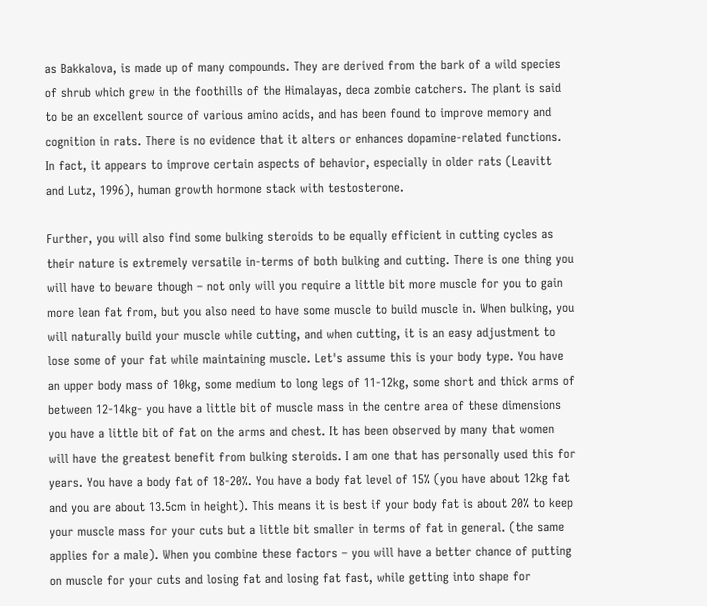as Bakkalova, is made up of many compounds. They are derived from the bark of a wild species of shrub which grew in the foothills of the Himalayas, deca zombie catchers. The plant is said to be an excellent source of various amino acids, and has been found to improve memory and cognition in rats. There is no evidence that it alters or enhances dopamine-related functions. In fact, it appears to improve certain aspects of behavior, especially in older rats (Leavitt and Lutz, 1996), human growth hormone stack with testosterone.

Further, you will also find some bulking steroids to be equally efficient in cutting cycles as their nature is extremely versatile in-terms of both bulking and cutting. There is one thing you will have to beware though – not only will you require a little bit more muscle for you to gain more lean fat from, but you also need to have some muscle to build muscle in. When bulking, you will naturally build your muscle while cutting, and when cutting, it is an easy adjustment to lose some of your fat while maintaining muscle. Let's assume this is your body type. You have an upper body mass of 10kg, some medium to long legs of 11-12kg, some short and thick arms of between 12-14kg- you have a little bit of muscle mass in the centre area of these dimensions you have a little bit of fat on the arms and chest. It has been observed by many that women will have the greatest benefit from bulking steroids. I am one that has personally used this for years. You have a body fat of 18-20%. You have a body fat level of 15% (you have about 12kg fat and you are about 13.5cm in height). This means it is best if your body fat is about 20% to keep your muscle mass for your cuts but a little bit smaller in terms of fat in general. (the same applies for a male). When you combine these factors – you will have a better chance of putting on muscle for your cuts and losing fat and losing fat fast, while getting into shape for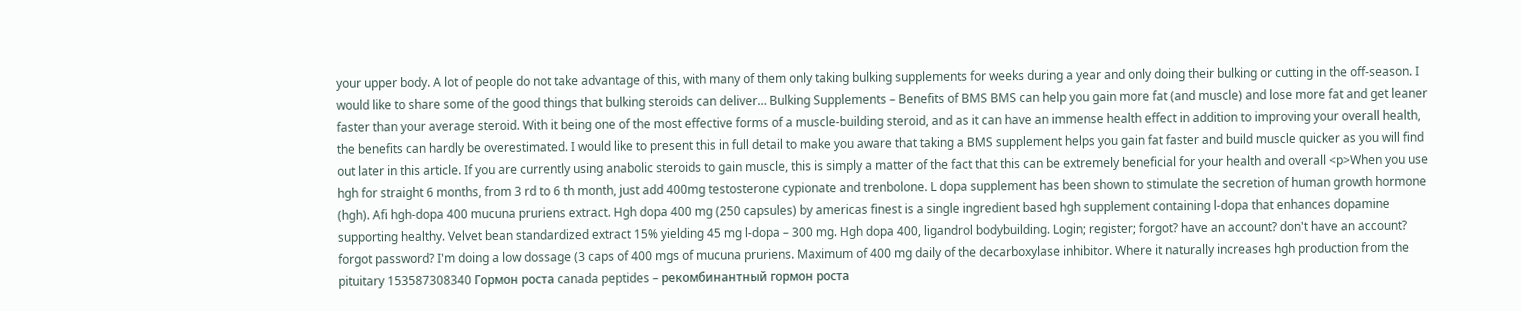your upper body. A lot of people do not take advantage of this, with many of them only taking bulking supplements for weeks during a year and only doing their bulking or cutting in the off-season. I would like to share some of the good things that bulking steroids can deliver… Bulking Supplements – Benefits of BMS BMS can help you gain more fat (and muscle) and lose more fat and get leaner faster than your average steroid. With it being one of the most effective forms of a muscle-building steroid, and as it can have an immense health effect in addition to improving your overall health, the benefits can hardly be overestimated. I would like to present this in full detail to make you aware that taking a BMS supplement helps you gain fat faster and build muscle quicker as you will find out later in this article. If you are currently using anabolic steroids to gain muscle, this is simply a matter of the fact that this can be extremely beneficial for your health and overall <p>When you use hgh for straight 6 months, from 3 rd to 6 th month, just add 400mg testosterone cypionate and trenbolone. L dopa supplement has been shown to stimulate the secretion of human growth hormone (hgh). Afi hgh-dopa 400 mucuna pruriens extract. Hgh dopa 400 mg (250 capsules) by americas finest is a single ingredient based hgh supplement containing l-dopa that enhances dopamine supporting healthy. Velvet bean standardized extract 15% yielding 45 mg l-dopa – 300 mg. Hgh dopa 400, ligandrol bodybuilding. Login; register; forgot? have an account? don't have an account? forgot password? I'm doing a low dossage (3 caps of 400 mgs of mucuna pruriens. Maximum of 400 mg daily of the decarboxylase inhibitor. Where it naturally increases hgh production from the pituitary 153587308340 Гормон роста canada peptides – рекомбинантный гормон роста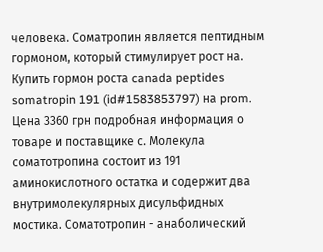человека. Соматропин является пептидным гормоном, который стимулирует рост на. Купить гормон роста canada peptides somatropin 191 (id#1583853797) на prom. Цена 3360 грн подробная информация о товаре и поставщике с. Молекула соматотропина состоит из 191 аминокислотного остатка и содержит два внутримолекулярных дисульфидных мостика. Соматотропин - анаболический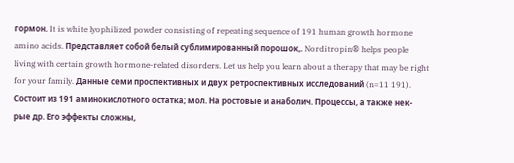гормон. It is white lyophilized powder consisting of repeating sequence of 191 human growth hormone amino acids. Представляет собой белый сублимированный порошок,. Norditropin® helps people living with certain growth hormone-related disorders. Let us help you learn about a therapy that may be right for your family. Данные семи проспективных и двух ретроспективных исследований (n=11 191). Состоит из 191 аминокислотного остатка; мол. На ростовые и анаболич. Процессы, а также нек-рые др. Его эффекты сложны,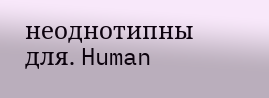неоднотипны для. Human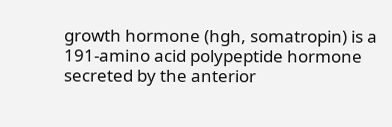growth hormone (hgh, somatropin) is a 191-amino acid polypeptide hormone secreted by the anterior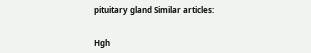pituitary gland Similar articles:


Hgh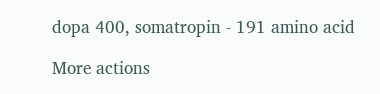dopa 400, somatropin - 191 amino acid

More actions